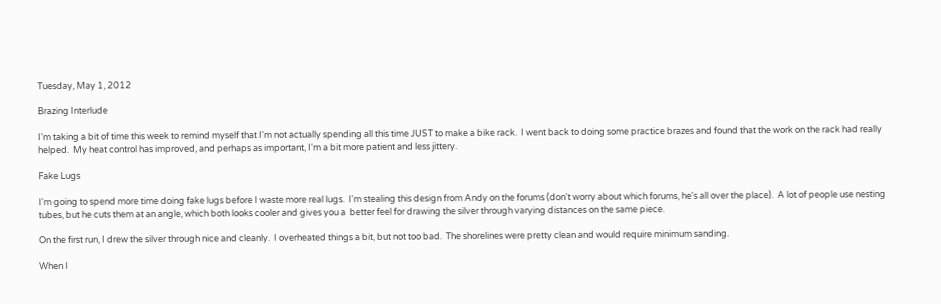Tuesday, May 1, 2012

Brazing Interlude

I'm taking a bit of time this week to remind myself that I'm not actually spending all this time JUST to make a bike rack.  I went back to doing some practice brazes and found that the work on the rack had really helped.  My heat control has improved, and perhaps as important, I'm a bit more patient and less jittery.

Fake Lugs

I'm going to spend more time doing fake lugs before I waste more real lugs.  I'm stealing this design from Andy on the forums (don't worry about which forums, he's all over the place).  A lot of people use nesting tubes, but he cuts them at an angle, which both looks cooler and gives you a  better feel for drawing the silver through varying distances on the same piece.

On the first run, I drew the silver through nice and cleanly.  I overheated things a bit, but not too bad.  The shorelines were pretty clean and would require minimum sanding.

When I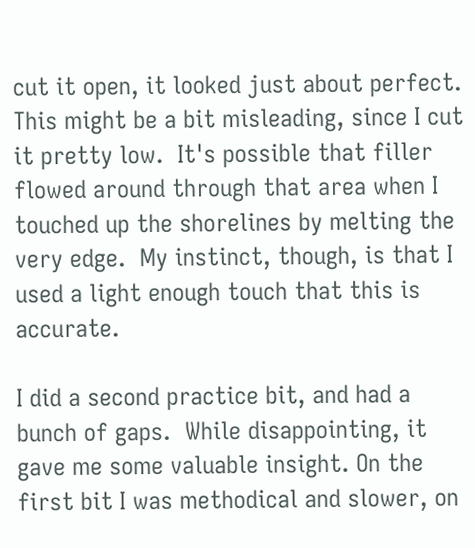cut it open, it looked just about perfect.  This might be a bit misleading, since I cut it pretty low.  It's possible that filler flowed around through that area when I touched up the shorelines by melting the very edge.  My instinct, though, is that I used a light enough touch that this is accurate.

I did a second practice bit, and had a bunch of gaps.  While disappointing, it gave me some valuable insight. On the first bit I was methodical and slower, on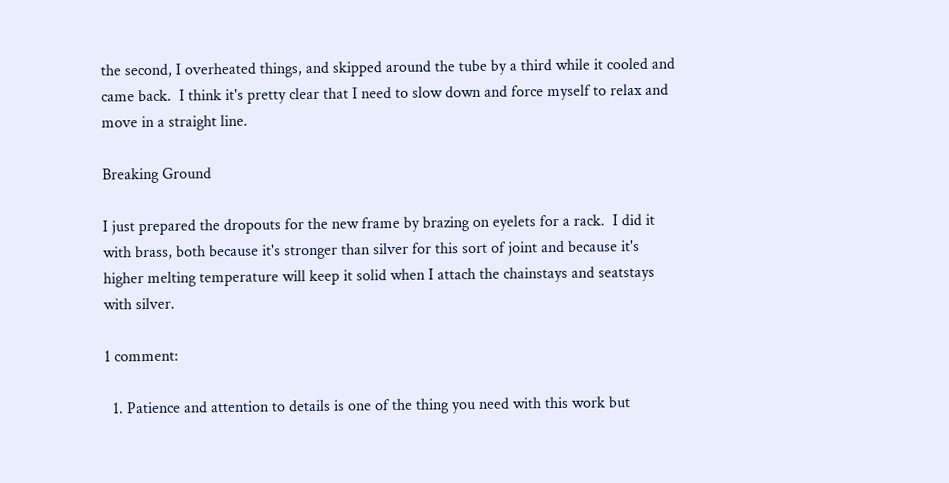the second, I overheated things, and skipped around the tube by a third while it cooled and came back.  I think it's pretty clear that I need to slow down and force myself to relax and move in a straight line.

Breaking Ground

I just prepared the dropouts for the new frame by brazing on eyelets for a rack.  I did it with brass, both because it's stronger than silver for this sort of joint and because it's higher melting temperature will keep it solid when I attach the chainstays and seatstays with silver.

1 comment:

  1. Patience and attention to details is one of the thing you need with this work but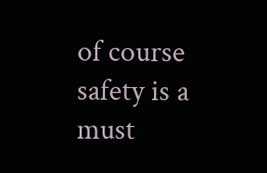of course safety is a must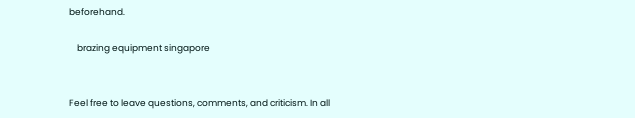beforehand.

    brazing equipment singapore


Feel free to leave questions, comments, and criticism. In all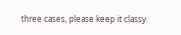three cases, please keep it classy.